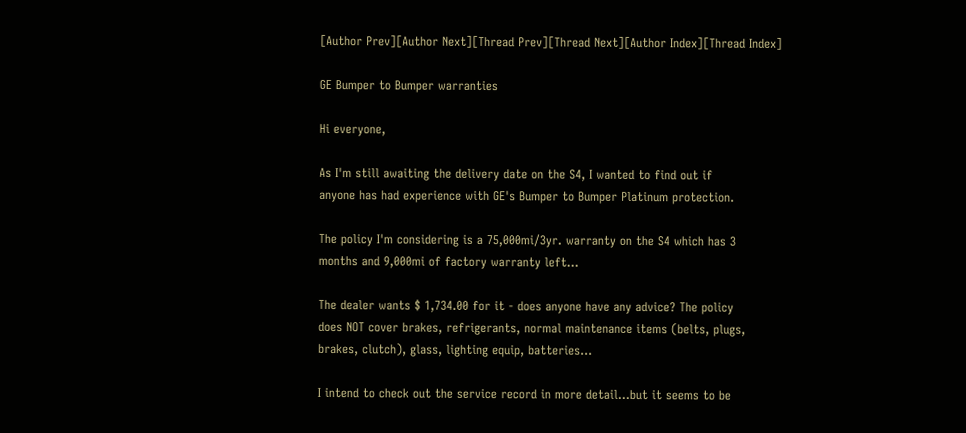[Author Prev][Author Next][Thread Prev][Thread Next][Author Index][Thread Index]

GE Bumper to Bumper warranties

Hi everyone,

As I'm still awaiting the delivery date on the S4, I wanted to find out if
anyone has had experience with GE's Bumper to Bumper Platinum protection.

The policy I'm considering is a 75,000mi/3yr. warranty on the S4 which has 3
months and 9,000mi of factory warranty left...

The dealer wants $ 1,734.00 for it - does anyone have any advice? The policy
does NOT cover brakes, refrigerants, normal maintenance items (belts, plugs,
brakes, clutch), glass, lighting equip, batteries...

I intend to check out the service record in more detail...but it seems to be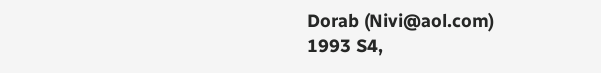Dorab (Nivi@aol.com)
1993 S4,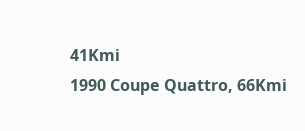41Kmi
1990 Coupe Quattro, 66Kmi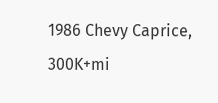1986 Chevy Caprice, 300K+mi